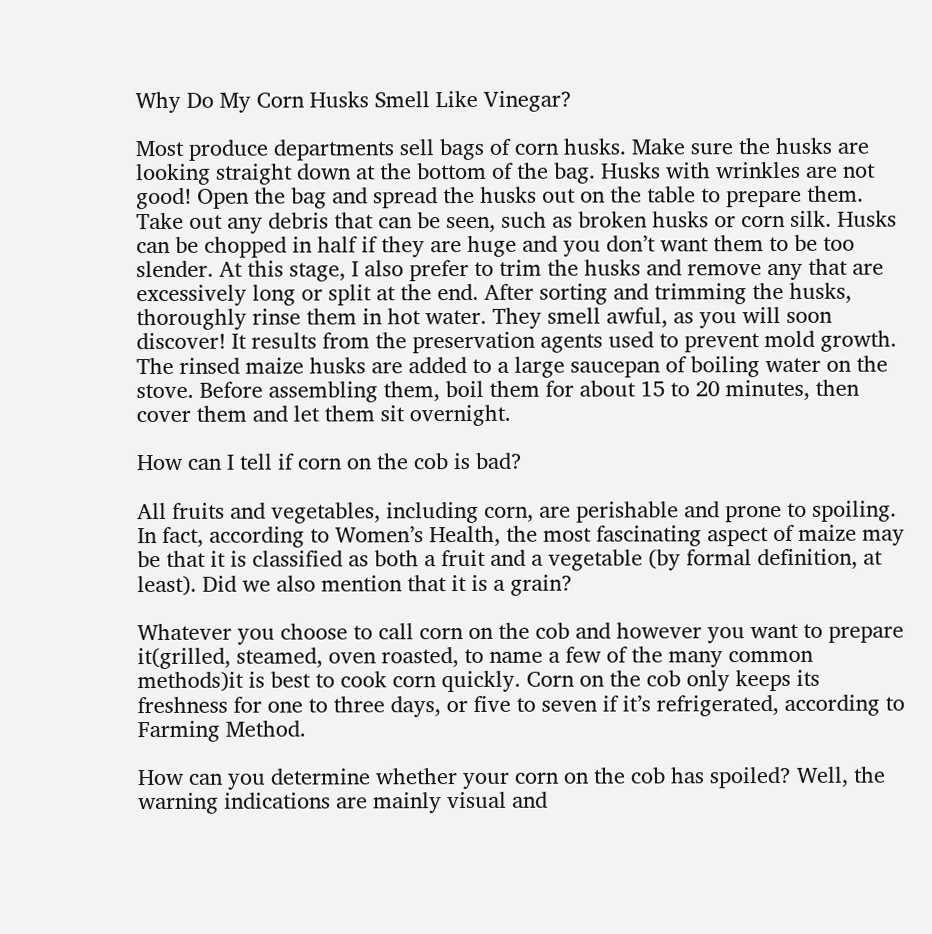Why Do My Corn Husks Smell Like Vinegar?

Most produce departments sell bags of corn husks. Make sure the husks are looking straight down at the bottom of the bag. Husks with wrinkles are not good! Open the bag and spread the husks out on the table to prepare them. Take out any debris that can be seen, such as broken husks or corn silk. Husks can be chopped in half if they are huge and you don’t want them to be too slender. At this stage, I also prefer to trim the husks and remove any that are excessively long or split at the end. After sorting and trimming the husks, thoroughly rinse them in hot water. They smell awful, as you will soon discover! It results from the preservation agents used to prevent mold growth. The rinsed maize husks are added to a large saucepan of boiling water on the stove. Before assembling them, boil them for about 15 to 20 minutes, then cover them and let them sit overnight.

How can I tell if corn on the cob is bad?

All fruits and vegetables, including corn, are perishable and prone to spoiling. In fact, according to Women’s Health, the most fascinating aspect of maize may be that it is classified as both a fruit and a vegetable (by formal definition, at least). Did we also mention that it is a grain?

Whatever you choose to call corn on the cob and however you want to prepare it(grilled, steamed, oven roasted, to name a few of the many common methods)it is best to cook corn quickly. Corn on the cob only keeps its freshness for one to three days, or five to seven if it’s refrigerated, according to Farming Method.

How can you determine whether your corn on the cob has spoiled? Well, the warning indications are mainly visual and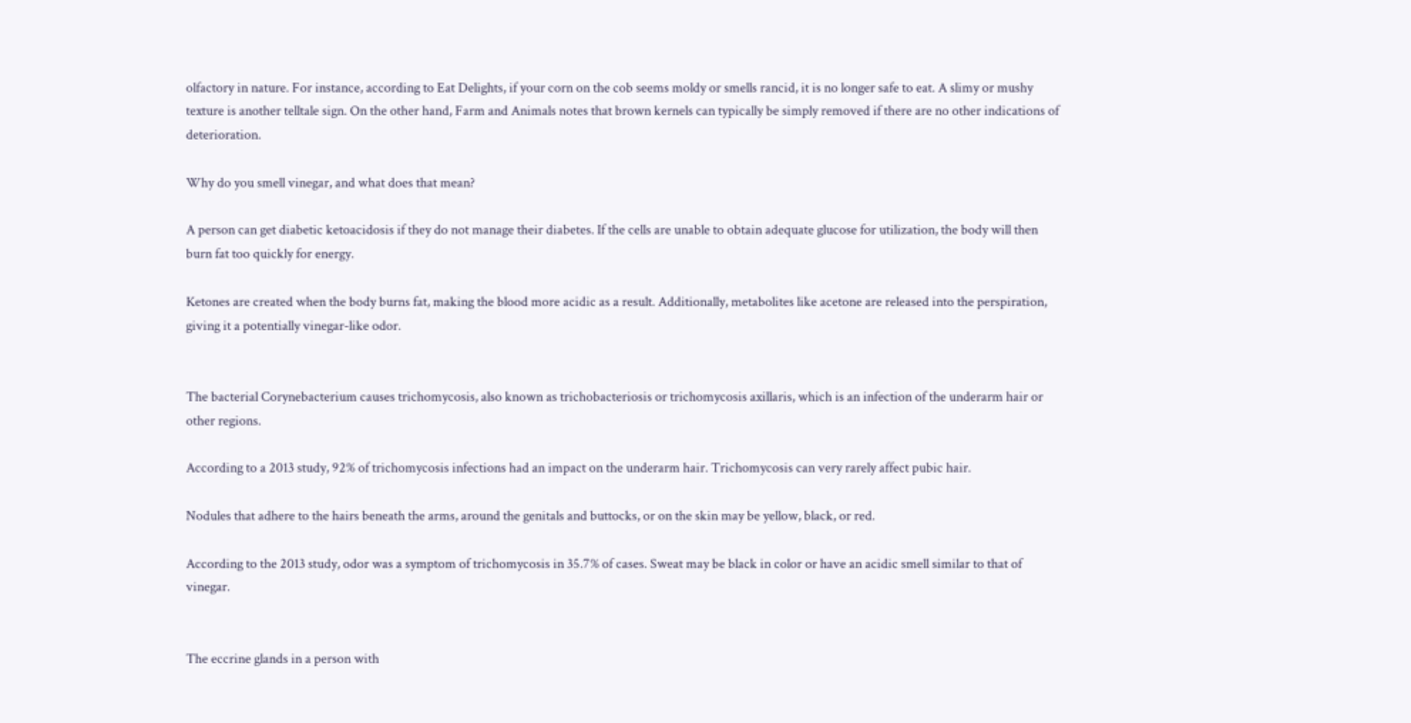olfactory in nature. For instance, according to Eat Delights, if your corn on the cob seems moldy or smells rancid, it is no longer safe to eat. A slimy or mushy texture is another telltale sign. On the other hand, Farm and Animals notes that brown kernels can typically be simply removed if there are no other indications of deterioration.

Why do you smell vinegar, and what does that mean?

A person can get diabetic ketoacidosis if they do not manage their diabetes. If the cells are unable to obtain adequate glucose for utilization, the body will then burn fat too quickly for energy.

Ketones are created when the body burns fat, making the blood more acidic as a result. Additionally, metabolites like acetone are released into the perspiration, giving it a potentially vinegar-like odor.


The bacterial Corynebacterium causes trichomycosis, also known as trichobacteriosis or trichomycosis axillaris, which is an infection of the underarm hair or other regions.

According to a 2013 study, 92% of trichomycosis infections had an impact on the underarm hair. Trichomycosis can very rarely affect pubic hair.

Nodules that adhere to the hairs beneath the arms, around the genitals and buttocks, or on the skin may be yellow, black, or red.

According to the 2013 study, odor was a symptom of trichomycosis in 35.7% of cases. Sweat may be black in color or have an acidic smell similar to that of vinegar.


The eccrine glands in a person with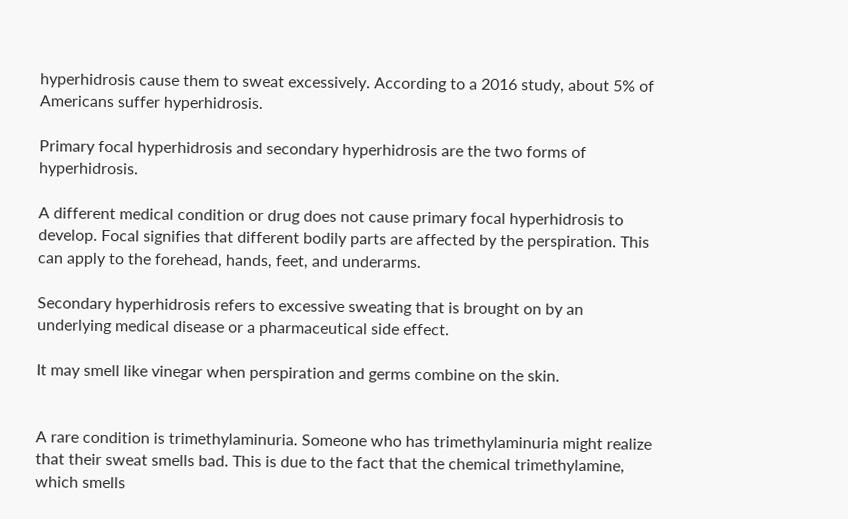hyperhidrosis cause them to sweat excessively. According to a 2016 study, about 5% of Americans suffer hyperhidrosis.

Primary focal hyperhidrosis and secondary hyperhidrosis are the two forms of hyperhidrosis.

A different medical condition or drug does not cause primary focal hyperhidrosis to develop. Focal signifies that different bodily parts are affected by the perspiration. This can apply to the forehead, hands, feet, and underarms.

Secondary hyperhidrosis refers to excessive sweating that is brought on by an underlying medical disease or a pharmaceutical side effect.

It may smell like vinegar when perspiration and germs combine on the skin.


A rare condition is trimethylaminuria. Someone who has trimethylaminuria might realize that their sweat smells bad. This is due to the fact that the chemical trimethylamine, which smells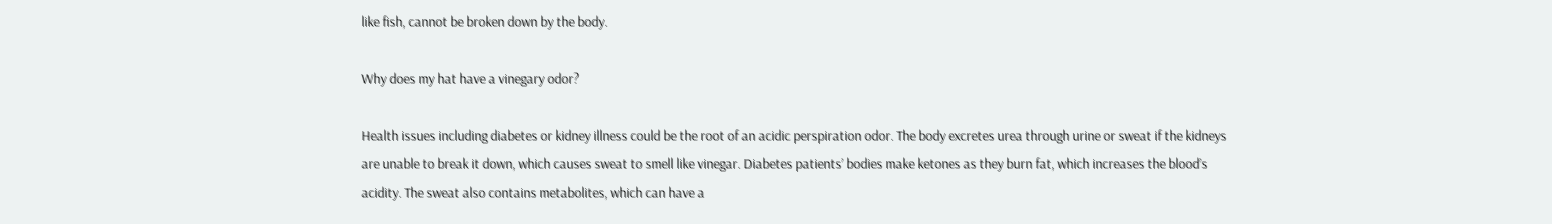like fish, cannot be broken down by the body.

Why does my hat have a vinegary odor?

Health issues including diabetes or kidney illness could be the root of an acidic perspiration odor. The body excretes urea through urine or sweat if the kidneys are unable to break it down, which causes sweat to smell like vinegar. Diabetes patients’ bodies make ketones as they burn fat, which increases the blood’s acidity. The sweat also contains metabolites, which can have a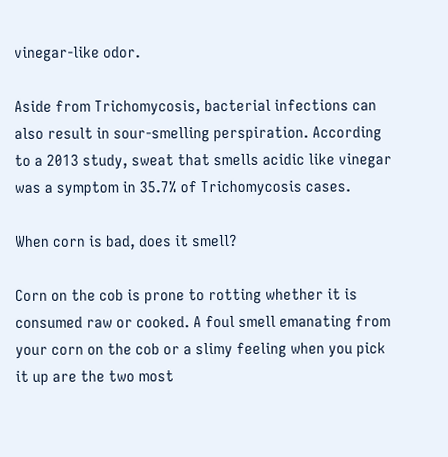vinegar-like odor.

Aside from Trichomycosis, bacterial infections can also result in sour-smelling perspiration. According to a 2013 study, sweat that smells acidic like vinegar was a symptom in 35.7% of Trichomycosis cases.

When corn is bad, does it smell?

Corn on the cob is prone to rotting whether it is consumed raw or cooked. A foul smell emanating from your corn on the cob or a slimy feeling when you pick it up are the two most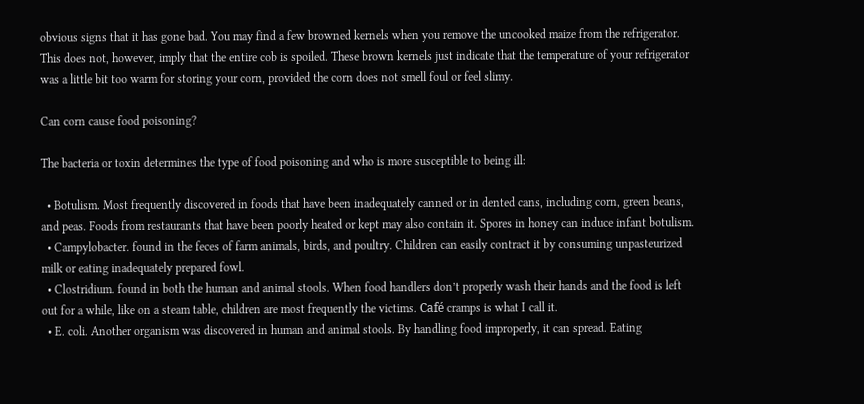obvious signs that it has gone bad. You may find a few browned kernels when you remove the uncooked maize from the refrigerator. This does not, however, imply that the entire cob is spoiled. These brown kernels just indicate that the temperature of your refrigerator was a little bit too warm for storing your corn, provided the corn does not smell foul or feel slimy.

Can corn cause food poisoning?

The bacteria or toxin determines the type of food poisoning and who is more susceptible to being ill:

  • Botulism. Most frequently discovered in foods that have been inadequately canned or in dented cans, including corn, green beans, and peas. Foods from restaurants that have been poorly heated or kept may also contain it. Spores in honey can induce infant botulism.
  • Campylobacter. found in the feces of farm animals, birds, and poultry. Children can easily contract it by consuming unpasteurized milk or eating inadequately prepared fowl.
  • Clostridium. found in both the human and animal stools. When food handlers don’t properly wash their hands and the food is left out for a while, like on a steam table, children are most frequently the victims. Café cramps is what I call it.
  • E. coli. Another organism was discovered in human and animal stools. By handling food improperly, it can spread. Eating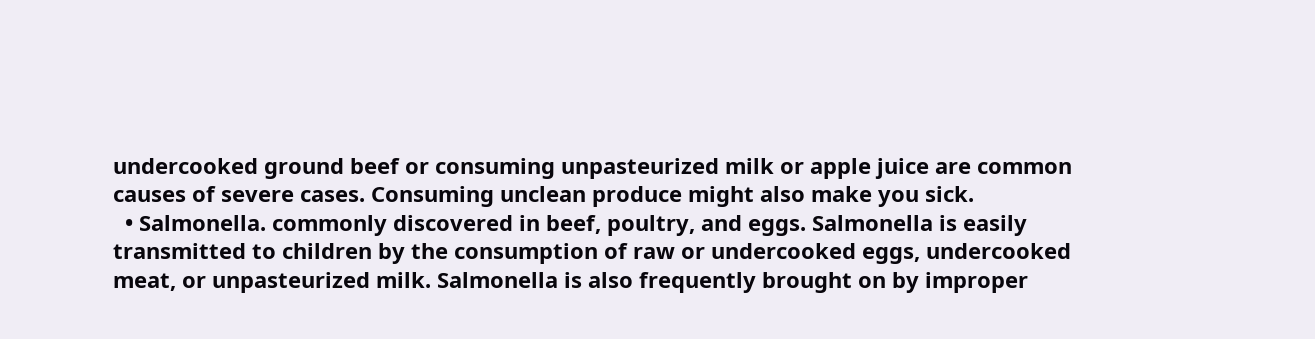undercooked ground beef or consuming unpasteurized milk or apple juice are common causes of severe cases. Consuming unclean produce might also make you sick.
  • Salmonella. commonly discovered in beef, poultry, and eggs. Salmonella is easily transmitted to children by the consumption of raw or undercooked eggs, undercooked meat, or unpasteurized milk. Salmonella is also frequently brought on by improper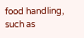food handling, such as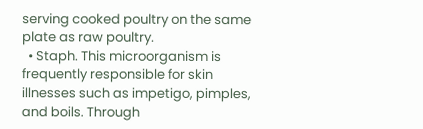serving cooked poultry on the same plate as raw poultry.
  • Staph. This microorganism is frequently responsible for skin illnesses such as impetigo, pimples, and boils. Through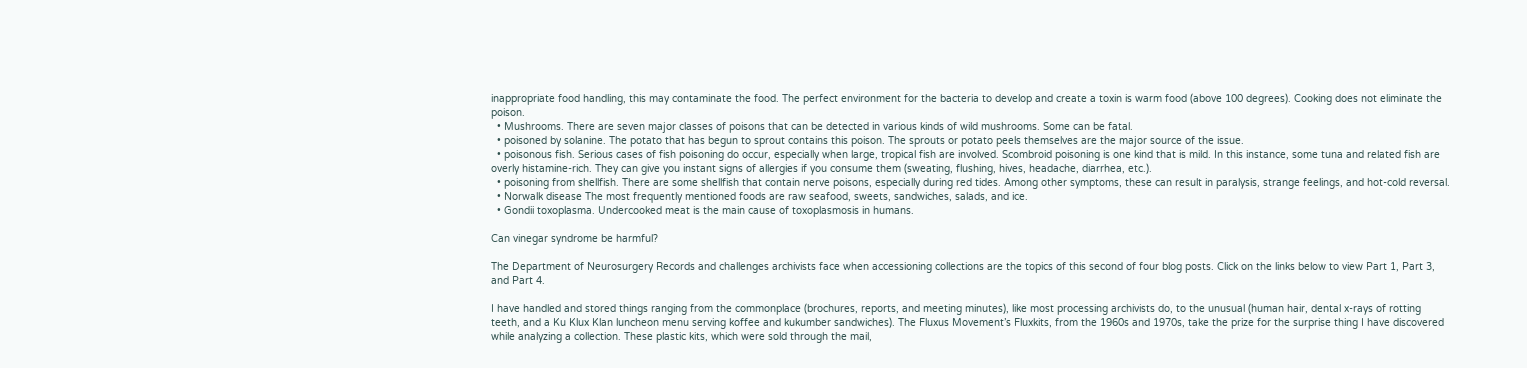inappropriate food handling, this may contaminate the food. The perfect environment for the bacteria to develop and create a toxin is warm food (above 100 degrees). Cooking does not eliminate the poison.
  • Mushrooms. There are seven major classes of poisons that can be detected in various kinds of wild mushrooms. Some can be fatal.
  • poisoned by solanine. The potato that has begun to sprout contains this poison. The sprouts or potato peels themselves are the major source of the issue.
  • poisonous fish. Serious cases of fish poisoning do occur, especially when large, tropical fish are involved. Scombroid poisoning is one kind that is mild. In this instance, some tuna and related fish are overly histamine-rich. They can give you instant signs of allergies if you consume them (sweating, flushing, hives, headache, diarrhea, etc.).
  • poisoning from shellfish. There are some shellfish that contain nerve poisons, especially during red tides. Among other symptoms, these can result in paralysis, strange feelings, and hot-cold reversal.
  • Norwalk disease The most frequently mentioned foods are raw seafood, sweets, sandwiches, salads, and ice.
  • Gondii toxoplasma. Undercooked meat is the main cause of toxoplasmosis in humans.

Can vinegar syndrome be harmful?

The Department of Neurosurgery Records and challenges archivists face when accessioning collections are the topics of this second of four blog posts. Click on the links below to view Part 1, Part 3, and Part 4.

I have handled and stored things ranging from the commonplace (brochures, reports, and meeting minutes), like most processing archivists do, to the unusual (human hair, dental x-rays of rotting teeth, and a Ku Klux Klan luncheon menu serving koffee and kukumber sandwiches). The Fluxus Movement’s Fluxkits, from the 1960s and 1970s, take the prize for the surprise thing I have discovered while analyzing a collection. These plastic kits, which were sold through the mail,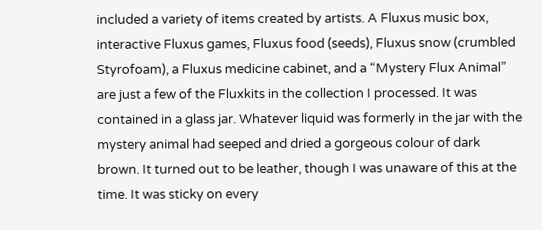included a variety of items created by artists. A Fluxus music box, interactive Fluxus games, Fluxus food (seeds), Fluxus snow (crumbled Styrofoam), a Fluxus medicine cabinet, and a “Mystery Flux Animal” are just a few of the Fluxkits in the collection I processed. It was contained in a glass jar. Whatever liquid was formerly in the jar with the mystery animal had seeped and dried a gorgeous colour of dark brown. It turned out to be leather, though I was unaware of this at the time. It was sticky on every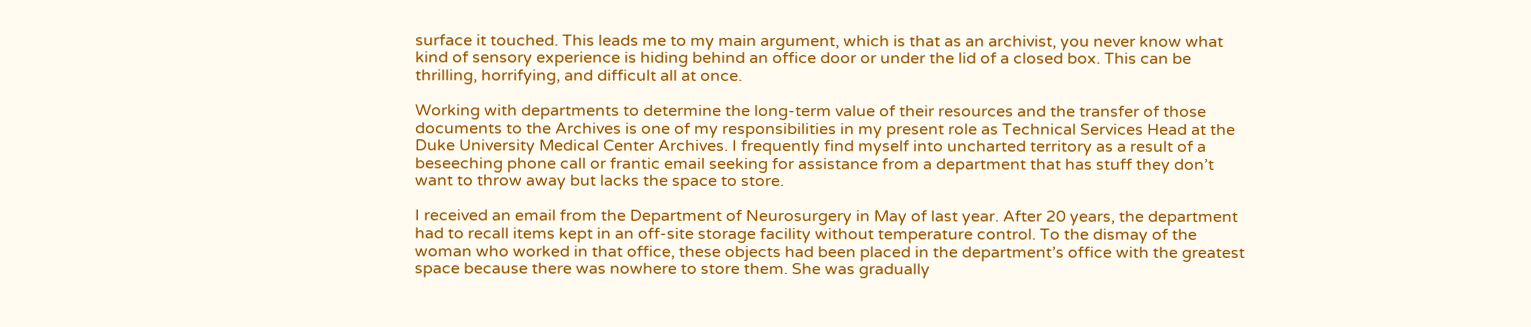surface it touched. This leads me to my main argument, which is that as an archivist, you never know what kind of sensory experience is hiding behind an office door or under the lid of a closed box. This can be thrilling, horrifying, and difficult all at once.

Working with departments to determine the long-term value of their resources and the transfer of those documents to the Archives is one of my responsibilities in my present role as Technical Services Head at the Duke University Medical Center Archives. I frequently find myself into uncharted territory as a result of a beseeching phone call or frantic email seeking for assistance from a department that has stuff they don’t want to throw away but lacks the space to store.

I received an email from the Department of Neurosurgery in May of last year. After 20 years, the department had to recall items kept in an off-site storage facility without temperature control. To the dismay of the woman who worked in that office, these objects had been placed in the department’s office with the greatest space because there was nowhere to store them. She was gradually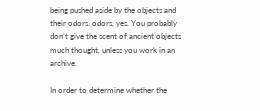being pushed aside by the objects and their odors. odors, yes. You probably don’t give the scent of ancient objects much thought, unless you work in an archive.

In order to determine whether the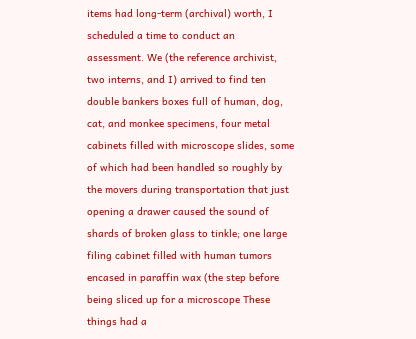items had long-term (archival) worth, I scheduled a time to conduct an assessment. We (the reference archivist, two interns, and I) arrived to find ten double bankers boxes full of human, dog, cat, and monkee specimens, four metal cabinets filled with microscope slides, some of which had been handled so roughly by the movers during transportation that just opening a drawer caused the sound of shards of broken glass to tinkle; one large filing cabinet filled with human tumors encased in paraffin wax (the step before being sliced up for a microscope These things had a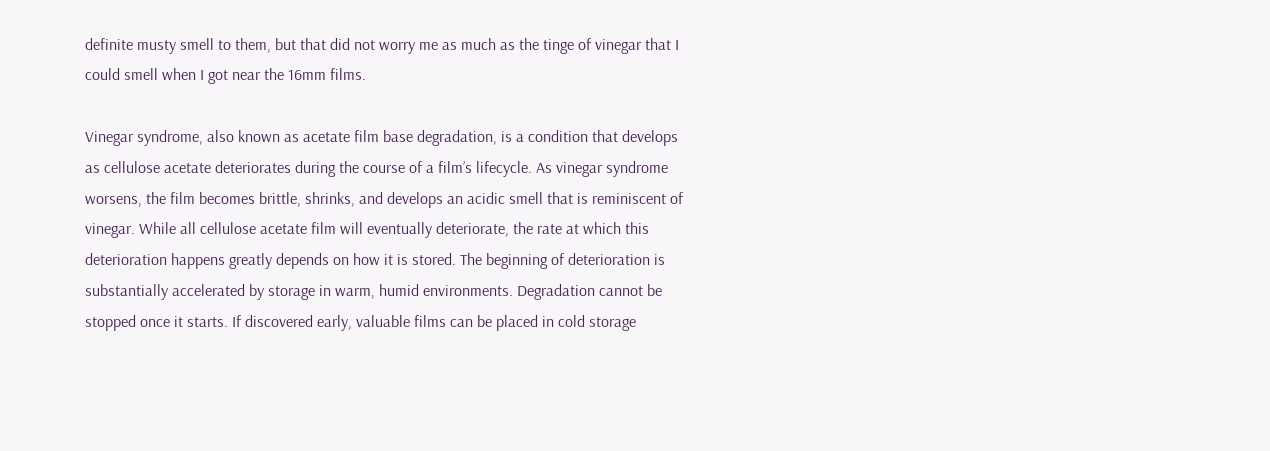definite musty smell to them, but that did not worry me as much as the tinge of vinegar that I could smell when I got near the 16mm films.

Vinegar syndrome, also known as acetate film base degradation, is a condition that develops as cellulose acetate deteriorates during the course of a film’s lifecycle. As vinegar syndrome worsens, the film becomes brittle, shrinks, and develops an acidic smell that is reminiscent of vinegar. While all cellulose acetate film will eventually deteriorate, the rate at which this deterioration happens greatly depends on how it is stored. The beginning of deterioration is substantially accelerated by storage in warm, humid environments. Degradation cannot be stopped once it starts. If discovered early, valuable films can be placed in cold storage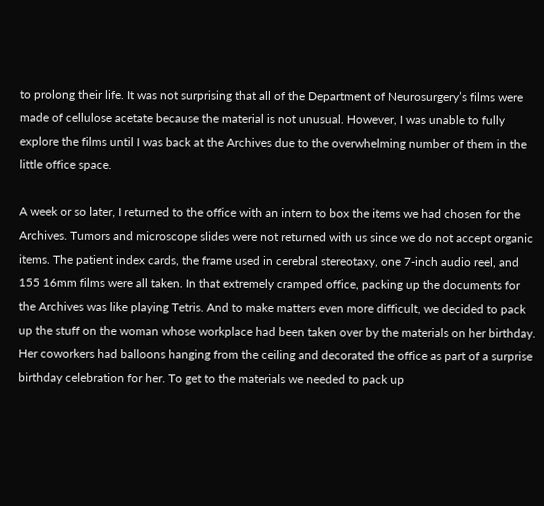to prolong their life. It was not surprising that all of the Department of Neurosurgery’s films were made of cellulose acetate because the material is not unusual. However, I was unable to fully explore the films until I was back at the Archives due to the overwhelming number of them in the little office space.

A week or so later, I returned to the office with an intern to box the items we had chosen for the Archives. Tumors and microscope slides were not returned with us since we do not accept organic items. The patient index cards, the frame used in cerebral stereotaxy, one 7-inch audio reel, and 155 16mm films were all taken. In that extremely cramped office, packing up the documents for the Archives was like playing Tetris. And to make matters even more difficult, we decided to pack up the stuff on the woman whose workplace had been taken over by the materials on her birthday. Her coworkers had balloons hanging from the ceiling and decorated the office as part of a surprise birthday celebration for her. To get to the materials we needed to pack up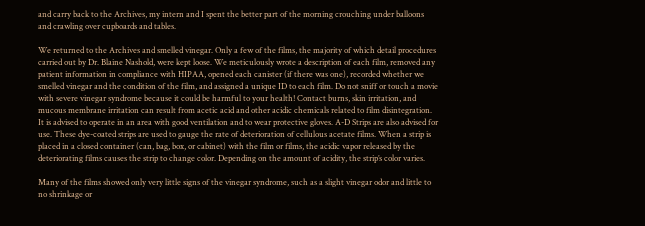and carry back to the Archives, my intern and I spent the better part of the morning crouching under balloons and crawling over cupboards and tables.

We returned to the Archives and smelled vinegar. Only a few of the films, the majority of which detail procedures carried out by Dr. Blaine Nashold, were kept loose. We meticulously wrote a description of each film, removed any patient information in compliance with HIPAA, opened each canister (if there was one), recorded whether we smelled vinegar and the condition of the film, and assigned a unique ID to each film. Do not sniff or touch a movie with severe vinegar syndrome because it could be harmful to your health! Contact burns, skin irritation, and mucous membrane irritation can result from acetic acid and other acidic chemicals related to film disintegration. It is advised to operate in an area with good ventilation and to wear protective gloves. A-D Strips are also advised for use. These dye-coated strips are used to gauge the rate of deterioration of cellulous acetate films. When a strip is placed in a closed container (can, bag, box, or cabinet) with the film or films, the acidic vapor released by the deteriorating films causes the strip to change color. Depending on the amount of acidity, the strip’s color varies.

Many of the films showed only very little signs of the vinegar syndrome, such as a slight vinegar odor and little to no shrinkage or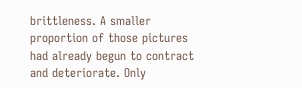brittleness. A smaller proportion of those pictures had already begun to contract and deteriorate. Only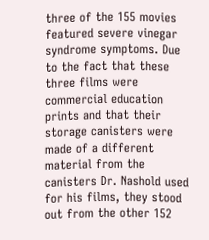three of the 155 movies featured severe vinegar syndrome symptoms. Due to the fact that these three films were commercial education prints and that their storage canisters were made of a different material from the canisters Dr. Nashold used for his films, they stood out from the other 152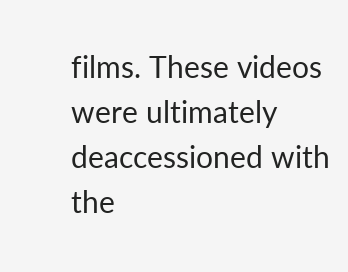films. These videos were ultimately deaccessioned with the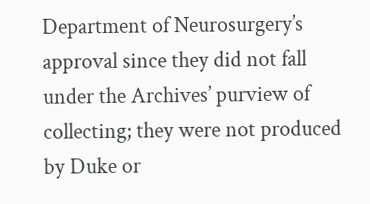Department of Neurosurgery’s approval since they did not fall under the Archives’ purview of collecting; they were not produced by Duke or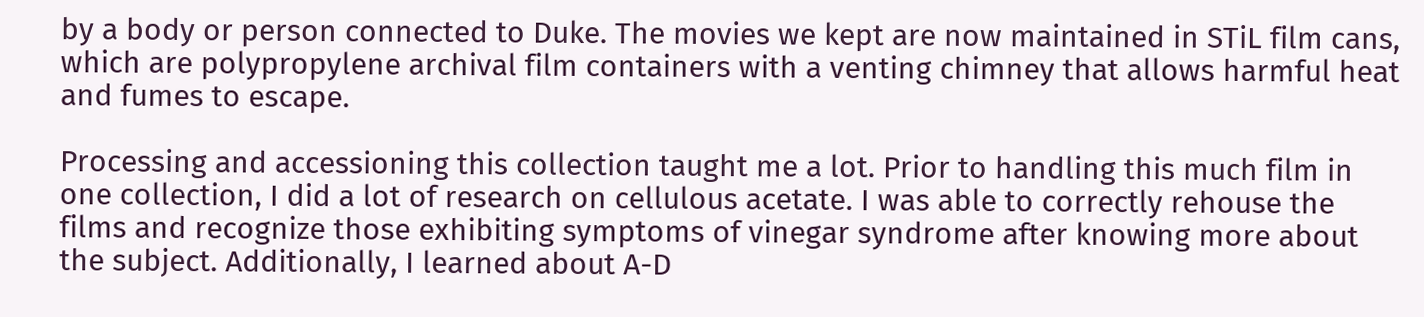by a body or person connected to Duke. The movies we kept are now maintained in STiL film cans, which are polypropylene archival film containers with a venting chimney that allows harmful heat and fumes to escape.

Processing and accessioning this collection taught me a lot. Prior to handling this much film in one collection, I did a lot of research on cellulous acetate. I was able to correctly rehouse the films and recognize those exhibiting symptoms of vinegar syndrome after knowing more about the subject. Additionally, I learned about A-D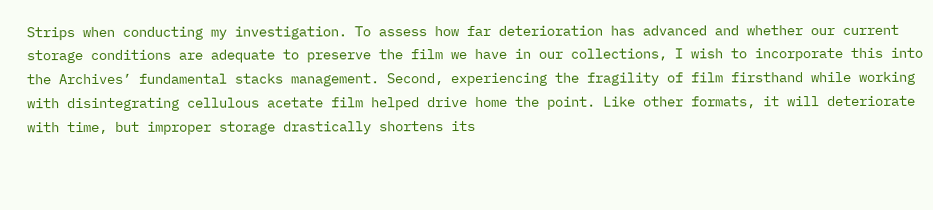Strips when conducting my investigation. To assess how far deterioration has advanced and whether our current storage conditions are adequate to preserve the film we have in our collections, I wish to incorporate this into the Archives’ fundamental stacks management. Second, experiencing the fragility of film firsthand while working with disintegrating cellulous acetate film helped drive home the point. Like other formats, it will deteriorate with time, but improper storage drastically shortens its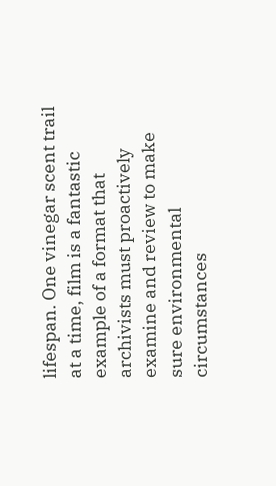lifespan. One vinegar scent trail at a time, film is a fantastic example of a format that archivists must proactively examine and review to make sure environmental circumstances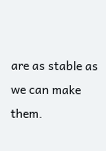are as stable as we can make them.